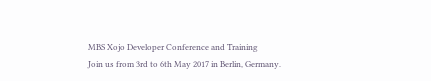MBS Xojo Developer Conference and Training
Join us from 3rd to 6th May 2017 in Berlin, Germany.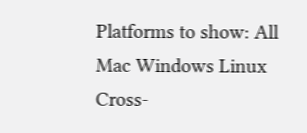Platforms to show: All Mac Windows Linux Cross-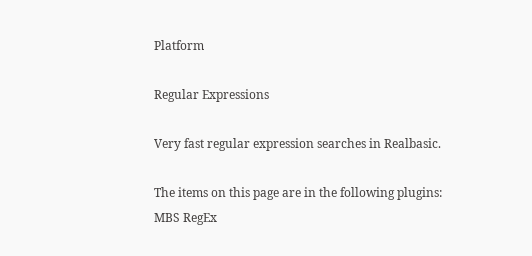Platform

Regular Expressions

Very fast regular expression searches in Realbasic.

The items on this page are in the following plugins: MBS RegEx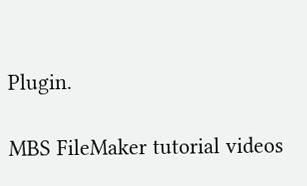Plugin.

MBS FileMaker tutorial videos